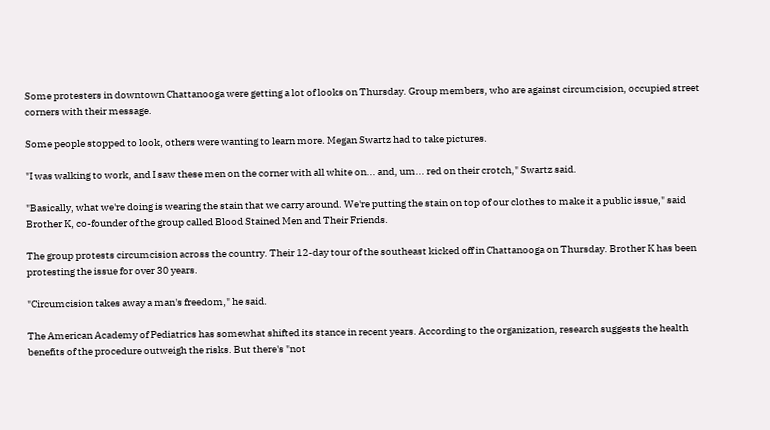Some protesters in downtown Chattanooga were getting a lot of looks on Thursday. Group members, who are against circumcision, occupied street corners with their message.

Some people stopped to look, others were wanting to learn more. Megan Swartz had to take pictures.

"I was walking to work, and I saw these men on the corner with all white on... and, um... red on their crotch," Swartz said.

"Basically, what we're doing is wearing the stain that we carry around. We're putting the stain on top of our clothes to make it a public issue," said Brother K, co-founder of the group called Blood Stained Men and Their Friends.

The group protests circumcision across the country. Their 12-day tour of the southeast kicked off in Chattanooga on Thursday. Brother K has been protesting the issue for over 30 years.

"Circumcision takes away a man's freedom," he said.

The American Academy of Pediatrics has somewhat shifted its stance in recent years. According to the organization, research suggests the health benefits of the procedure outweigh the risks. But there's "not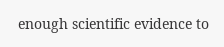enough scientific evidence to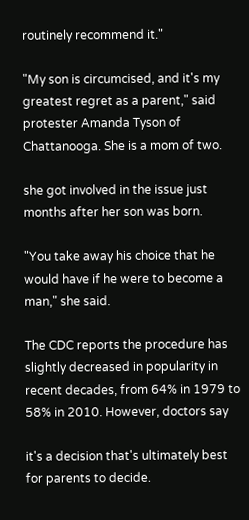routinely recommend it."

"My son is circumcised, and it's my greatest regret as a parent," said protester Amanda Tyson of Chattanooga. She is a mom of two.

she got involved in the issue just months after her son was born.

"You take away his choice that he would have if he were to become a man," she said.

The CDC reports the procedure has slightly decreased in popularity in recent decades, from 64% in 1979 to 58% in 2010. However, doctors say

it's a decision that's ultimately best for parents to decide.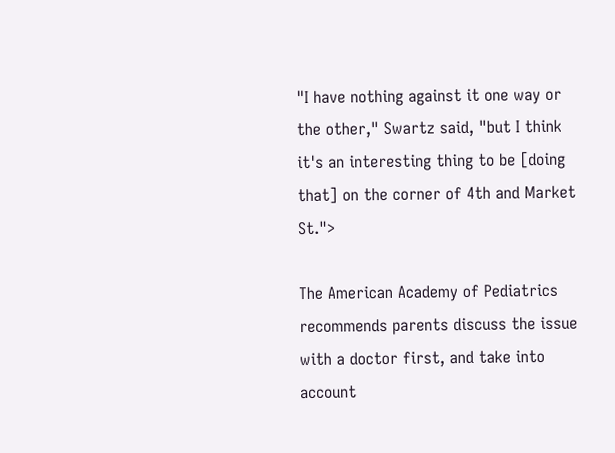"I have nothing against it one way or the other," Swartz said, "but I think it's an interesting thing to be [doing that] on the corner of 4th and Market St.">

The American Academy of Pediatrics recommends parents discuss the issue with a doctor first, and take into account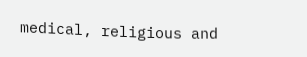medical, religious and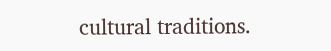cultural traditions.